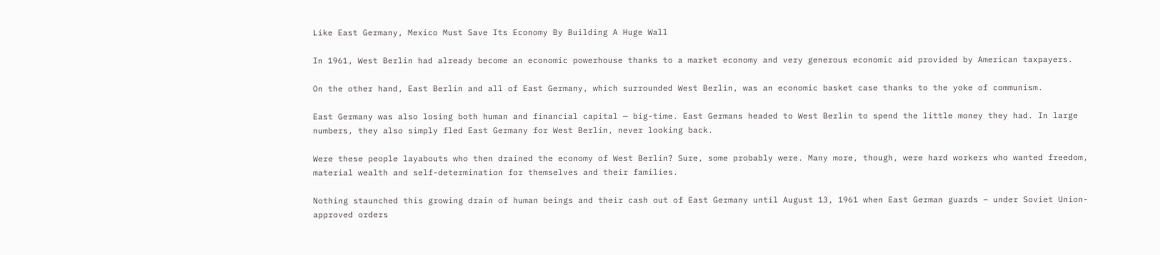Like East Germany, Mexico Must Save Its Economy By Building A Huge Wall

In 1961, West Berlin had already become an economic powerhouse thanks to a market economy and very generous economic aid provided by American taxpayers.

On the other hand, East Berlin and all of East Germany, which surrounded West Berlin, was an economic basket case thanks to the yoke of communism.

East Germany was also losing both human and financial capital — big-time. East Germans headed to West Berlin to spend the little money they had. In large numbers, they also simply fled East Germany for West Berlin, never looking back.

Were these people layabouts who then drained the economy of West Berlin? Sure, some probably were. Many more, though, were hard workers who wanted freedom, material wealth and self-determination for themselves and their families.

Nothing staunched this growing drain of human beings and their cash out of East Germany until August 13, 1961 when East German guards – under Soviet Union-approved orders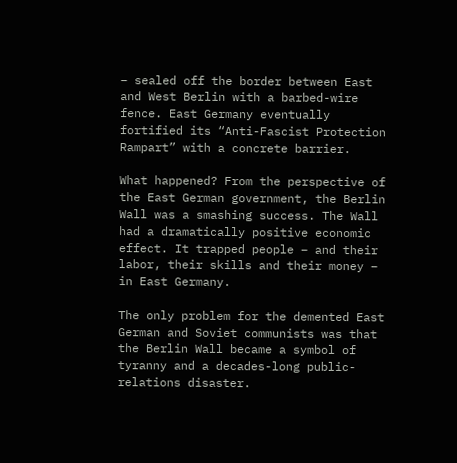– sealed off the border between East and West Berlin with a barbed-wire fence. East Germany eventually fortified its “Anti-Fascist Protection Rampart” with a concrete barrier.

What happened? From the perspective of the East German government, the Berlin Wall was a smashing success. The Wall had a dramatically positive economic effect. It trapped people – and their labor, their skills and their money – in East Germany.

The only problem for the demented East German and Soviet communists was that the Berlin Wall became a symbol of tyranny and a decades-long public-relations disaster.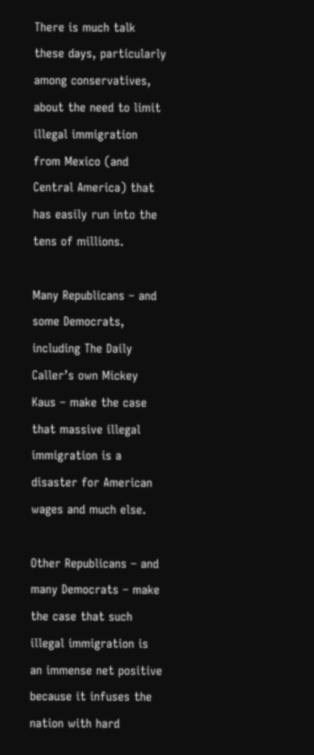There is much talk these days, particularly among conservatives, about the need to limit illegal immigration from Mexico (and Central America) that has easily run into the tens of millions.

Many Republicans – and some Democrats, including The Daily Caller’s own Mickey Kaus – make the case that massive illegal immigration is a disaster for American wages and much else.

Other Republicans – and many Democrats – make the case that such illegal immigration is an immense net positive because it infuses the nation with hard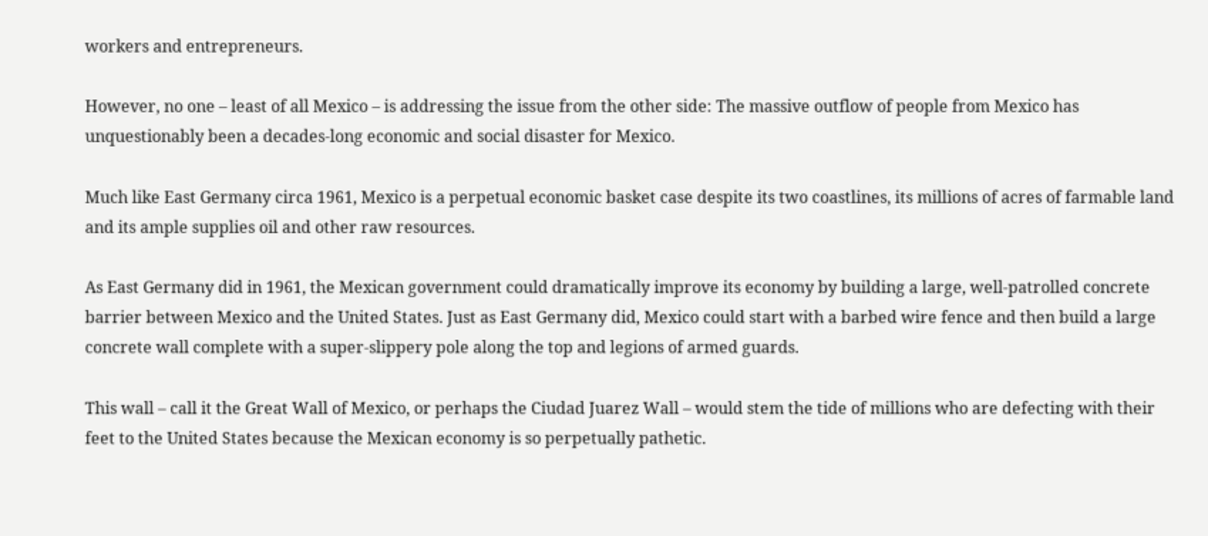workers and entrepreneurs.

However, no one – least of all Mexico – is addressing the issue from the other side: The massive outflow of people from Mexico has unquestionably been a decades-long economic and social disaster for Mexico.

Much like East Germany circa 1961, Mexico is a perpetual economic basket case despite its two coastlines, its millions of acres of farmable land and its ample supplies oil and other raw resources.

As East Germany did in 1961, the Mexican government could dramatically improve its economy by building a large, well-patrolled concrete barrier between Mexico and the United States. Just as East Germany did, Mexico could start with a barbed wire fence and then build a large concrete wall complete with a super-slippery pole along the top and legions of armed guards.

This wall – call it the Great Wall of Mexico, or perhaps the Ciudad Juarez Wall – would stem the tide of millions who are defecting with their feet to the United States because the Mexican economy is so perpetually pathetic.